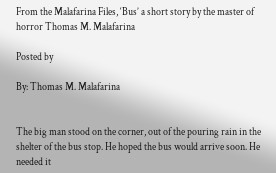From the Malafarina Files, ‘Bus’ a short story by the master of horror Thomas M. Malafarina

Posted by

By: Thomas M. Malafarina


The big man stood on the corner, out of the pouring rain in the shelter of the bus stop. He hoped the bus would arrive soon. He needed it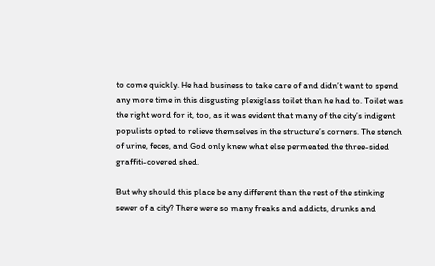to come quickly. He had business to take care of and didn’t want to spend any more time in this disgusting plexiglass toilet than he had to. Toilet was the right word for it, too, as it was evident that many of the city’s indigent populists opted to relieve themselves in the structure’s corners. The stench of urine, feces, and God only knew what else permeated the three-sided graffiti-covered shed.

But why should this place be any different than the rest of the stinking sewer of a city? There were so many freaks and addicts, drunks and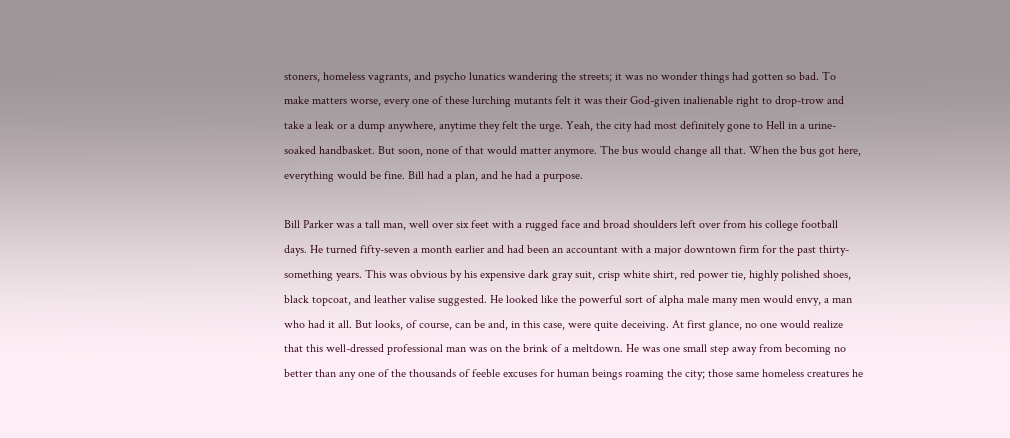stoners, homeless vagrants, and psycho lunatics wandering the streets; it was no wonder things had gotten so bad. To make matters worse, every one of these lurching mutants felt it was their God-given inalienable right to drop-trow and take a leak or a dump anywhere, anytime they felt the urge. Yeah, the city had most definitely gone to Hell in a urine-soaked handbasket. But soon, none of that would matter anymore. The bus would change all that. When the bus got here, everything would be fine. Bill had a plan, and he had a purpose.

Bill Parker was a tall man, well over six feet with a rugged face and broad shoulders left over from his college football days. He turned fifty-seven a month earlier and had been an accountant with a major downtown firm for the past thirty-something years. This was obvious by his expensive dark gray suit, crisp white shirt, red power tie, highly polished shoes, black topcoat, and leather valise suggested. He looked like the powerful sort of alpha male many men would envy, a man who had it all. But looks, of course, can be and, in this case, were quite deceiving. At first glance, no one would realize that this well-dressed professional man was on the brink of a meltdown. He was one small step away from becoming no better than any one of the thousands of feeble excuses for human beings roaming the city; those same homeless creatures he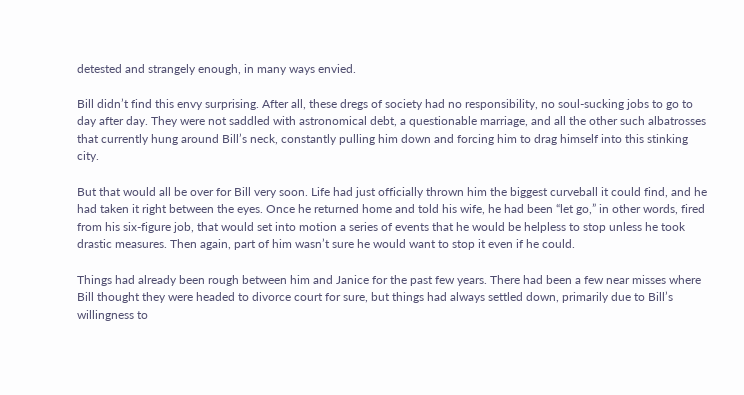detested and strangely enough, in many ways envied.

Bill didn’t find this envy surprising. After all, these dregs of society had no responsibility, no soul-sucking jobs to go to day after day. They were not saddled with astronomical debt, a questionable marriage, and all the other such albatrosses that currently hung around Bill’s neck, constantly pulling him down and forcing him to drag himself into this stinking city.

But that would all be over for Bill very soon. Life had just officially thrown him the biggest curveball it could find, and he had taken it right between the eyes. Once he returned home and told his wife, he had been “let go,” in other words, fired from his six-figure job, that would set into motion a series of events that he would be helpless to stop unless he took drastic measures. Then again, part of him wasn’t sure he would want to stop it even if he could.

Things had already been rough between him and Janice for the past few years. There had been a few near misses where Bill thought they were headed to divorce court for sure, but things had always settled down, primarily due to Bill’s willingness to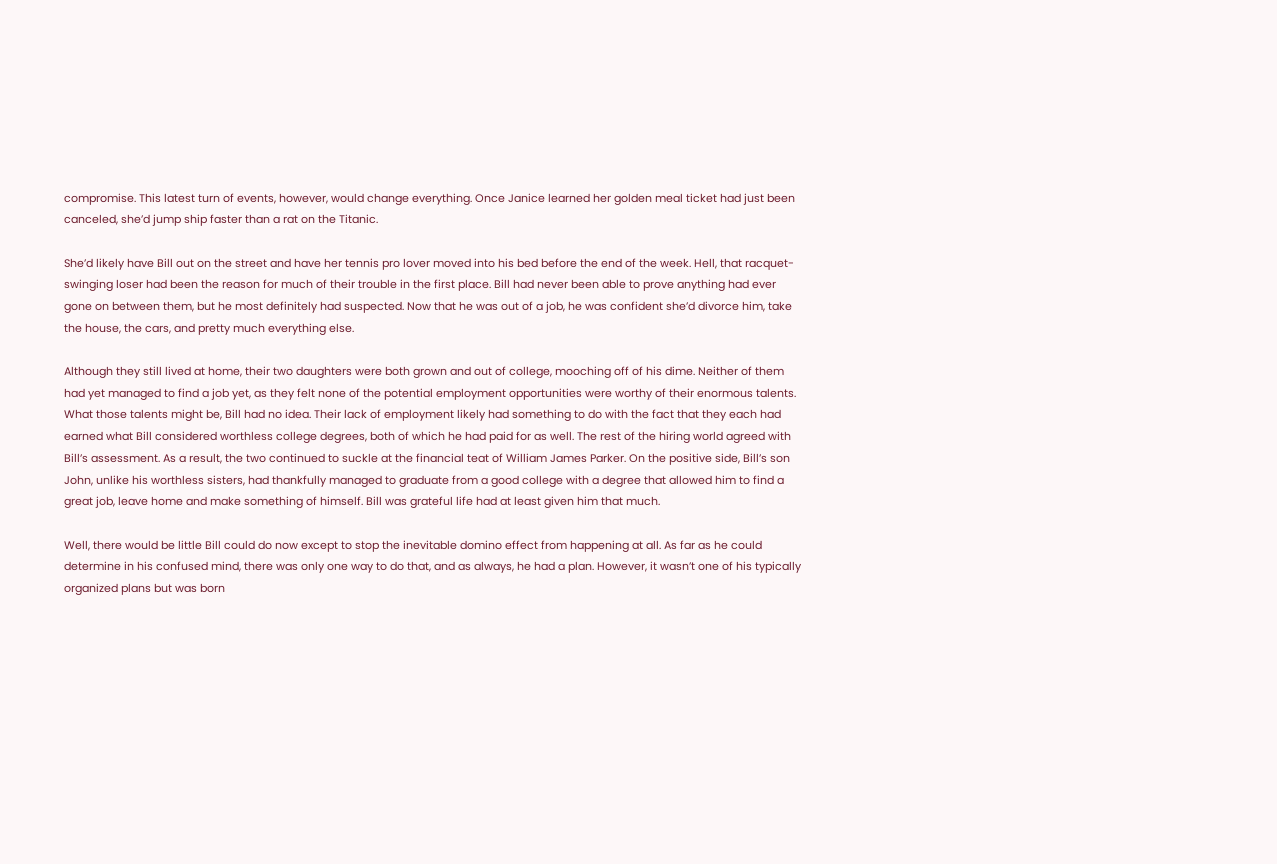compromise. This latest turn of events, however, would change everything. Once Janice learned her golden meal ticket had just been canceled, she’d jump ship faster than a rat on the Titanic.

She’d likely have Bill out on the street and have her tennis pro lover moved into his bed before the end of the week. Hell, that racquet-swinging loser had been the reason for much of their trouble in the first place. Bill had never been able to prove anything had ever gone on between them, but he most definitely had suspected. Now that he was out of a job, he was confident she’d divorce him, take the house, the cars, and pretty much everything else.

Although they still lived at home, their two daughters were both grown and out of college, mooching off of his dime. Neither of them had yet managed to find a job yet, as they felt none of the potential employment opportunities were worthy of their enormous talents. What those talents might be, Bill had no idea. Their lack of employment likely had something to do with the fact that they each had earned what Bill considered worthless college degrees, both of which he had paid for as well. The rest of the hiring world agreed with Bill’s assessment. As a result, the two continued to suckle at the financial teat of William James Parker. On the positive side, Bill’s son John, unlike his worthless sisters, had thankfully managed to graduate from a good college with a degree that allowed him to find a great job, leave home and make something of himself. Bill was grateful life had at least given him that much.

Well, there would be little Bill could do now except to stop the inevitable domino effect from happening at all. As far as he could determine in his confused mind, there was only one way to do that, and as always, he had a plan. However, it wasn’t one of his typically organized plans but was born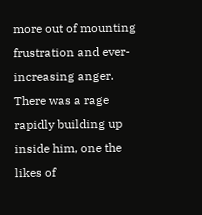more out of mounting frustration and ever-increasing anger. There was a rage rapidly building up inside him, one the likes of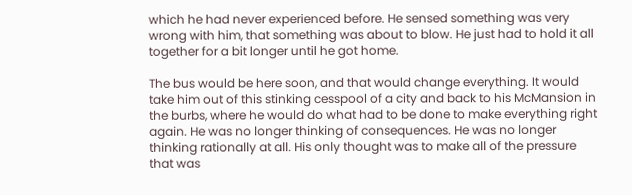which he had never experienced before. He sensed something was very wrong with him, that something was about to blow. He just had to hold it all together for a bit longer until he got home.

The bus would be here soon, and that would change everything. It would take him out of this stinking cesspool of a city and back to his McMansion in the burbs, where he would do what had to be done to make everything right again. He was no longer thinking of consequences. He was no longer thinking rationally at all. His only thought was to make all of the pressure that was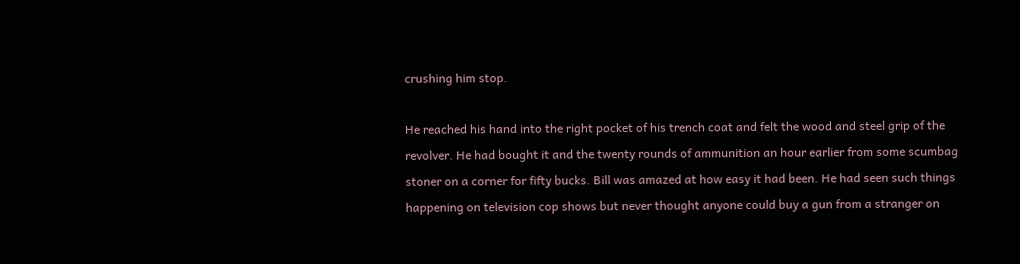crushing him stop.

He reached his hand into the right pocket of his trench coat and felt the wood and steel grip of the revolver. He had bought it and the twenty rounds of ammunition an hour earlier from some scumbag stoner on a corner for fifty bucks. Bill was amazed at how easy it had been. He had seen such things happening on television cop shows but never thought anyone could buy a gun from a stranger on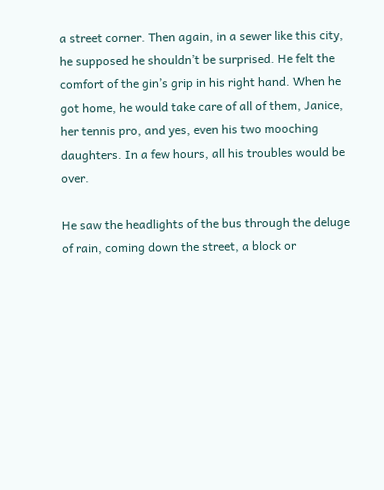a street corner. Then again, in a sewer like this city, he supposed he shouldn’t be surprised. He felt the comfort of the gin’s grip in his right hand. When he got home, he would take care of all of them, Janice, her tennis pro, and yes, even his two mooching daughters. In a few hours, all his troubles would be over.

He saw the headlights of the bus through the deluge of rain, coming down the street, a block or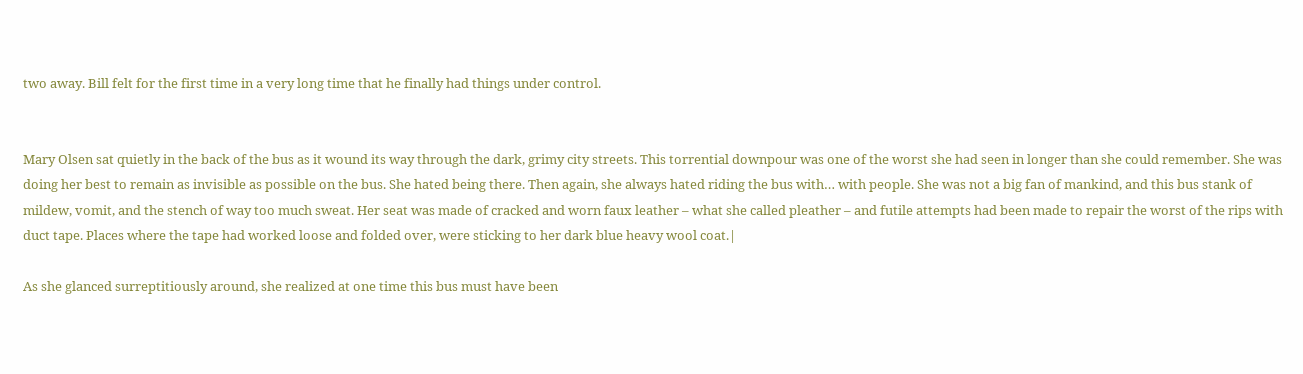two away. Bill felt for the first time in a very long time that he finally had things under control.


Mary Olsen sat quietly in the back of the bus as it wound its way through the dark, grimy city streets. This torrential downpour was one of the worst she had seen in longer than she could remember. She was doing her best to remain as invisible as possible on the bus. She hated being there. Then again, she always hated riding the bus with… with people. She was not a big fan of mankind, and this bus stank of mildew, vomit, and the stench of way too much sweat. Her seat was made of cracked and worn faux leather – what she called pleather – and futile attempts had been made to repair the worst of the rips with duct tape. Places where the tape had worked loose and folded over, were sticking to her dark blue heavy wool coat.|

As she glanced surreptitiously around, she realized at one time this bus must have been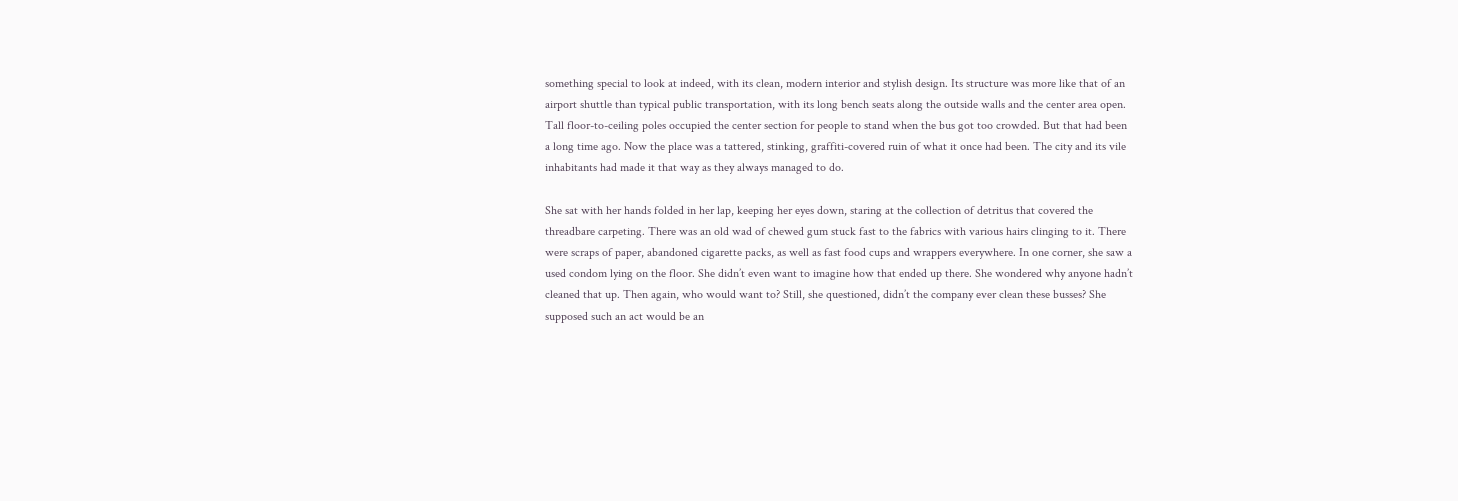something special to look at indeed, with its clean, modern interior and stylish design. Its structure was more like that of an airport shuttle than typical public transportation, with its long bench seats along the outside walls and the center area open. Tall floor-to-ceiling poles occupied the center section for people to stand when the bus got too crowded. But that had been a long time ago. Now the place was a tattered, stinking, graffiti-covered ruin of what it once had been. The city and its vile inhabitants had made it that way as they always managed to do.

She sat with her hands folded in her lap, keeping her eyes down, staring at the collection of detritus that covered the threadbare carpeting. There was an old wad of chewed gum stuck fast to the fabrics with various hairs clinging to it. There were scraps of paper, abandoned cigarette packs, as well as fast food cups and wrappers everywhere. In one corner, she saw a used condom lying on the floor. She didn’t even want to imagine how that ended up there. She wondered why anyone hadn’t cleaned that up. Then again, who would want to? Still, she questioned, didn’t the company ever clean these busses? She supposed such an act would be an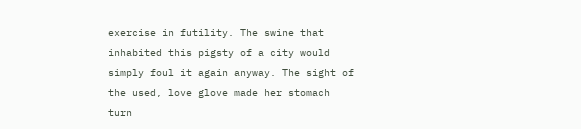exercise in futility. The swine that inhabited this pigsty of a city would simply foul it again anyway. The sight of the used, love glove made her stomach turn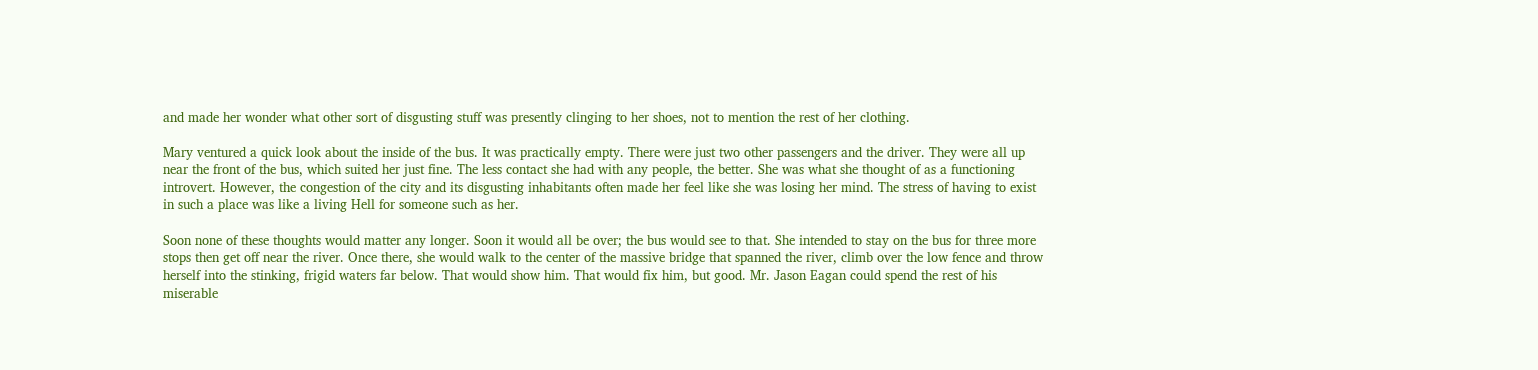and made her wonder what other sort of disgusting stuff was presently clinging to her shoes, not to mention the rest of her clothing.

Mary ventured a quick look about the inside of the bus. It was practically empty. There were just two other passengers and the driver. They were all up near the front of the bus, which suited her just fine. The less contact she had with any people, the better. She was what she thought of as a functioning introvert. However, the congestion of the city and its disgusting inhabitants often made her feel like she was losing her mind. The stress of having to exist in such a place was like a living Hell for someone such as her.

Soon none of these thoughts would matter any longer. Soon it would all be over; the bus would see to that. She intended to stay on the bus for three more stops then get off near the river. Once there, she would walk to the center of the massive bridge that spanned the river, climb over the low fence and throw herself into the stinking, frigid waters far below. That would show him. That would fix him, but good. Mr. Jason Eagan could spend the rest of his miserable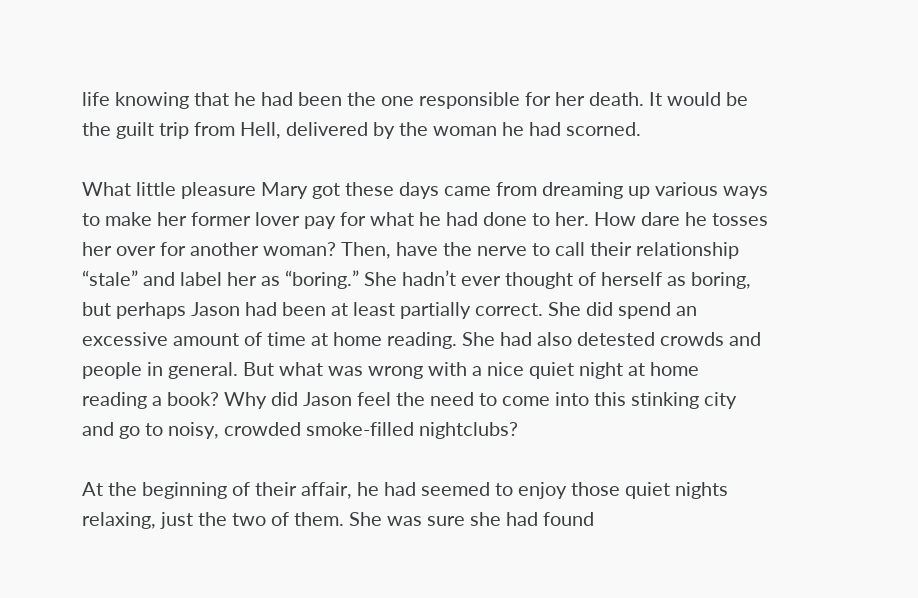life knowing that he had been the one responsible for her death. It would be the guilt trip from Hell, delivered by the woman he had scorned.

What little pleasure Mary got these days came from dreaming up various ways to make her former lover pay for what he had done to her. How dare he tosses her over for another woman? Then, have the nerve to call their relationship “stale” and label her as “boring.” She hadn’t ever thought of herself as boring, but perhaps Jason had been at least partially correct. She did spend an excessive amount of time at home reading. She had also detested crowds and people in general. But what was wrong with a nice quiet night at home reading a book? Why did Jason feel the need to come into this stinking city and go to noisy, crowded smoke-filled nightclubs?

At the beginning of their affair, he had seemed to enjoy those quiet nights relaxing, just the two of them. She was sure she had found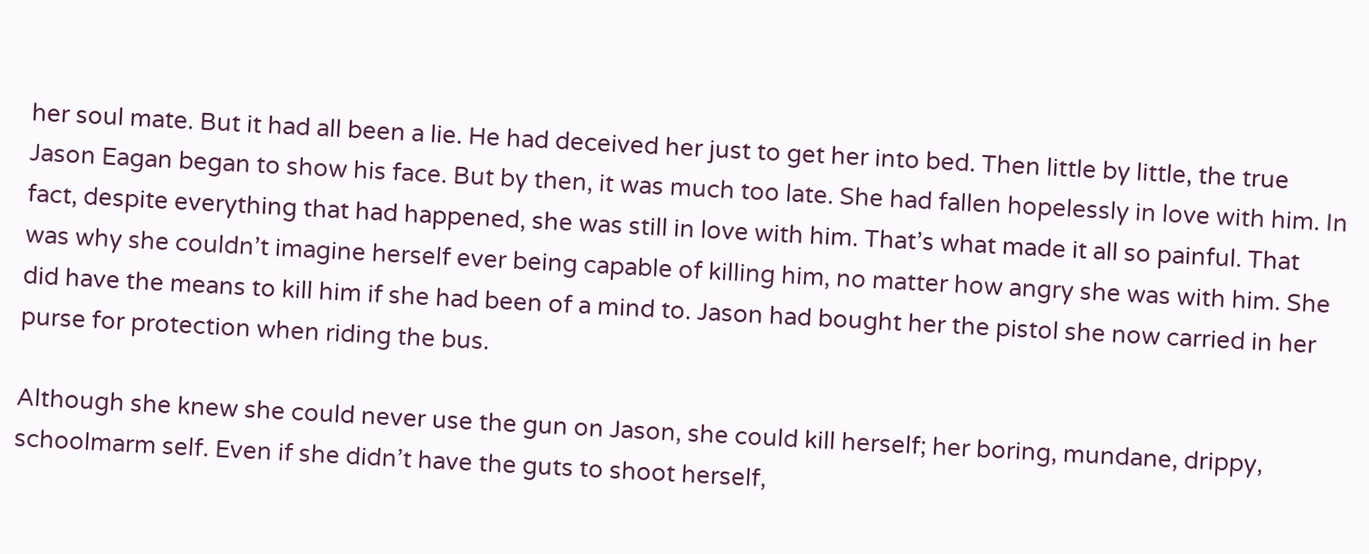her soul mate. But it had all been a lie. He had deceived her just to get her into bed. Then little by little, the true Jason Eagan began to show his face. But by then, it was much too late. She had fallen hopelessly in love with him. In fact, despite everything that had happened, she was still in love with him. That’s what made it all so painful. That was why she couldn’t imagine herself ever being capable of killing him, no matter how angry she was with him. She did have the means to kill him if she had been of a mind to. Jason had bought her the pistol she now carried in her purse for protection when riding the bus.

Although she knew she could never use the gun on Jason, she could kill herself; her boring, mundane, drippy, schoolmarm self. Even if she didn’t have the guts to shoot herself,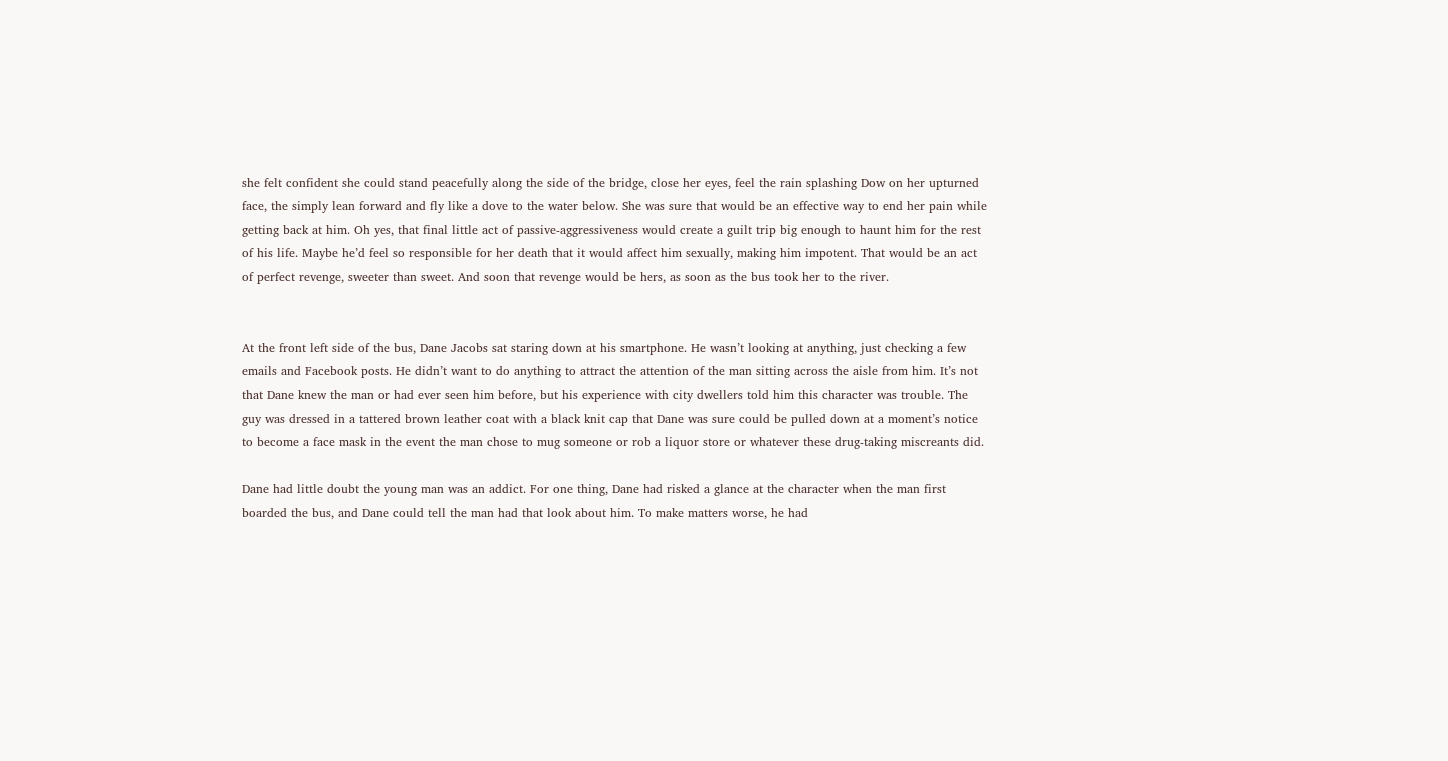she felt confident she could stand peacefully along the side of the bridge, close her eyes, feel the rain splashing Dow on her upturned face, the simply lean forward and fly like a dove to the water below. She was sure that would be an effective way to end her pain while getting back at him. Oh yes, that final little act of passive-aggressiveness would create a guilt trip big enough to haunt him for the rest of his life. Maybe he’d feel so responsible for her death that it would affect him sexually, making him impotent. That would be an act of perfect revenge, sweeter than sweet. And soon that revenge would be hers, as soon as the bus took her to the river.


At the front left side of the bus, Dane Jacobs sat staring down at his smartphone. He wasn’t looking at anything, just checking a few emails and Facebook posts. He didn’t want to do anything to attract the attention of the man sitting across the aisle from him. It’s not that Dane knew the man or had ever seen him before, but his experience with city dwellers told him this character was trouble. The guy was dressed in a tattered brown leather coat with a black knit cap that Dane was sure could be pulled down at a moment’s notice to become a face mask in the event the man chose to mug someone or rob a liquor store or whatever these drug-taking miscreants did.

Dane had little doubt the young man was an addict. For one thing, Dane had risked a glance at the character when the man first boarded the bus, and Dane could tell the man had that look about him. To make matters worse, he had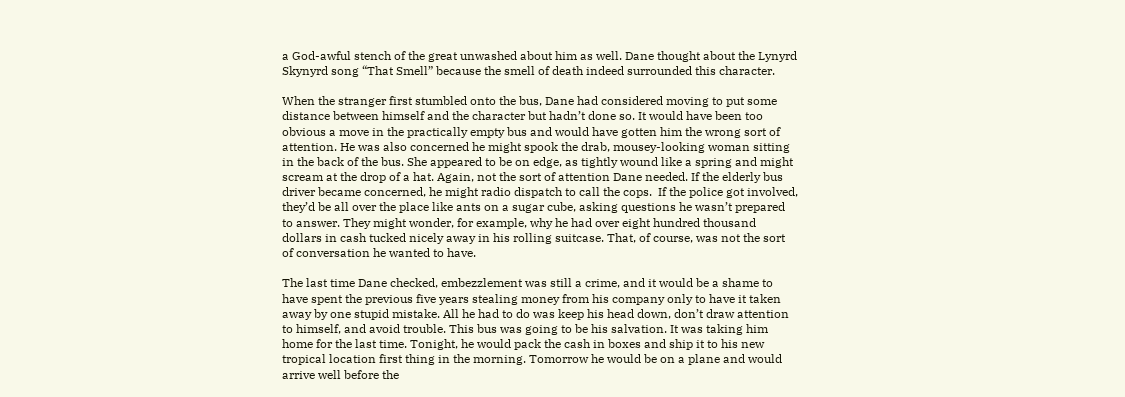a God-awful stench of the great unwashed about him as well. Dane thought about the Lynyrd Skynyrd song “That Smell” because the smell of death indeed surrounded this character.

When the stranger first stumbled onto the bus, Dane had considered moving to put some distance between himself and the character but hadn’t done so. It would have been too obvious a move in the practically empty bus and would have gotten him the wrong sort of attention. He was also concerned he might spook the drab, mousey-looking woman sitting in the back of the bus. She appeared to be on edge, as tightly wound like a spring and might scream at the drop of a hat. Again, not the sort of attention Dane needed. If the elderly bus driver became concerned, he might radio dispatch to call the cops.  If the police got involved, they’d be all over the place like ants on a sugar cube, asking questions he wasn’t prepared to answer. They might wonder, for example, why he had over eight hundred thousand dollars in cash tucked nicely away in his rolling suitcase. That, of course, was not the sort of conversation he wanted to have.

The last time Dane checked, embezzlement was still a crime, and it would be a shame to have spent the previous five years stealing money from his company only to have it taken away by one stupid mistake. All he had to do was keep his head down, don’t draw attention to himself, and avoid trouble. This bus was going to be his salvation. It was taking him home for the last time. Tonight, he would pack the cash in boxes and ship it to his new tropical location first thing in the morning. Tomorrow he would be on a plane and would arrive well before the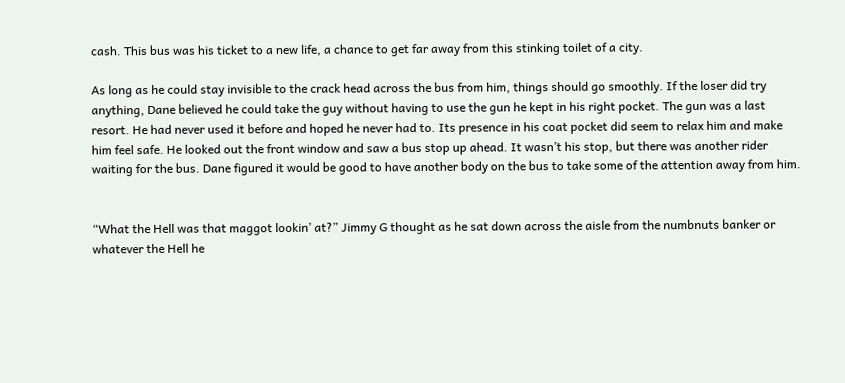cash. This bus was his ticket to a new life, a chance to get far away from this stinking toilet of a city.

As long as he could stay invisible to the crack head across the bus from him, things should go smoothly. If the loser did try anything, Dane believed he could take the guy without having to use the gun he kept in his right pocket. The gun was a last resort. He had never used it before and hoped he never had to. Its presence in his coat pocket did seem to relax him and make him feel safe. He looked out the front window and saw a bus stop up ahead. It wasn’t his stop, but there was another rider waiting for the bus. Dane figured it would be good to have another body on the bus to take some of the attention away from him.


“What the Hell was that maggot lookin’ at?” Jimmy G thought as he sat down across the aisle from the numbnuts banker or whatever the Hell he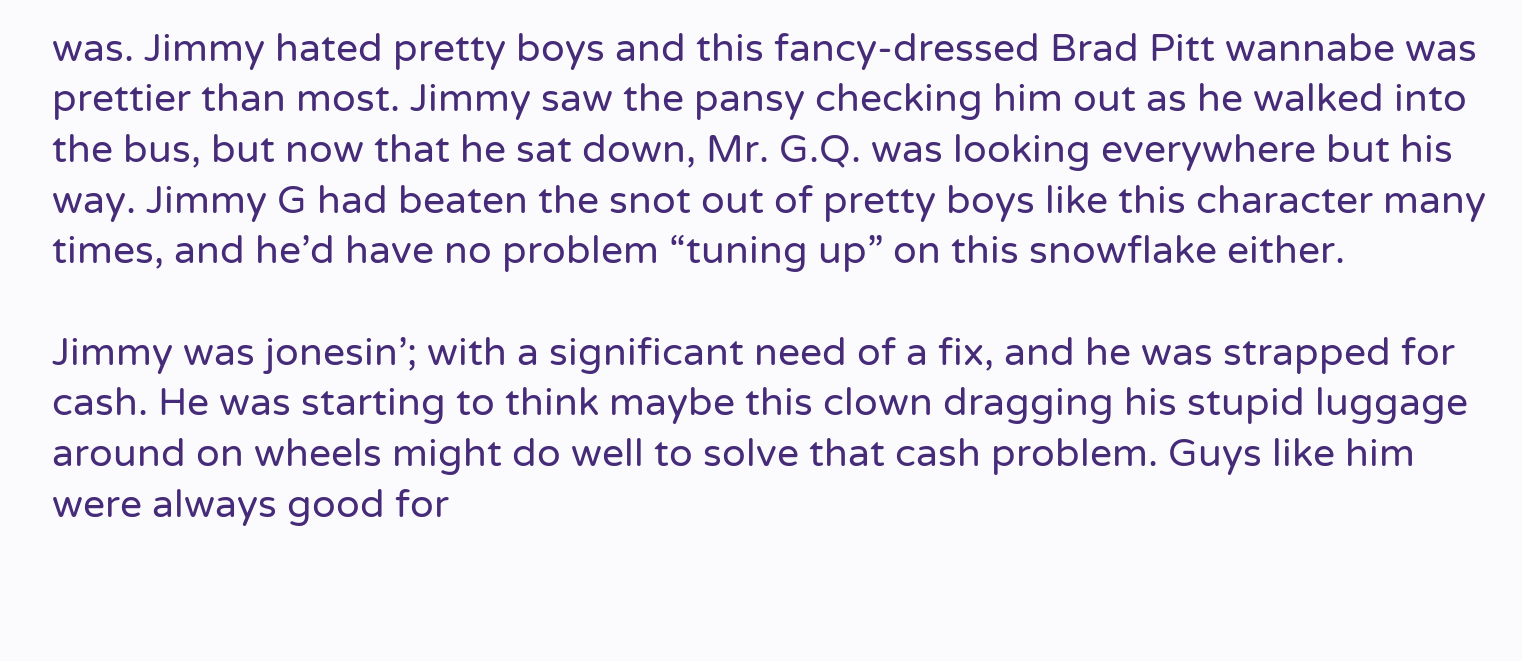was. Jimmy hated pretty boys and this fancy-dressed Brad Pitt wannabe was prettier than most. Jimmy saw the pansy checking him out as he walked into the bus, but now that he sat down, Mr. G.Q. was looking everywhere but his way. Jimmy G had beaten the snot out of pretty boys like this character many times, and he’d have no problem “tuning up” on this snowflake either.

Jimmy was jonesin’; with a significant need of a fix, and he was strapped for cash. He was starting to think maybe this clown dragging his stupid luggage around on wheels might do well to solve that cash problem. Guys like him were always good for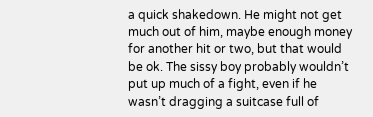a quick shakedown. He might not get much out of him, maybe enough money for another hit or two, but that would be ok. The sissy boy probably wouldn’t put up much of a fight, even if he wasn’t dragging a suitcase full of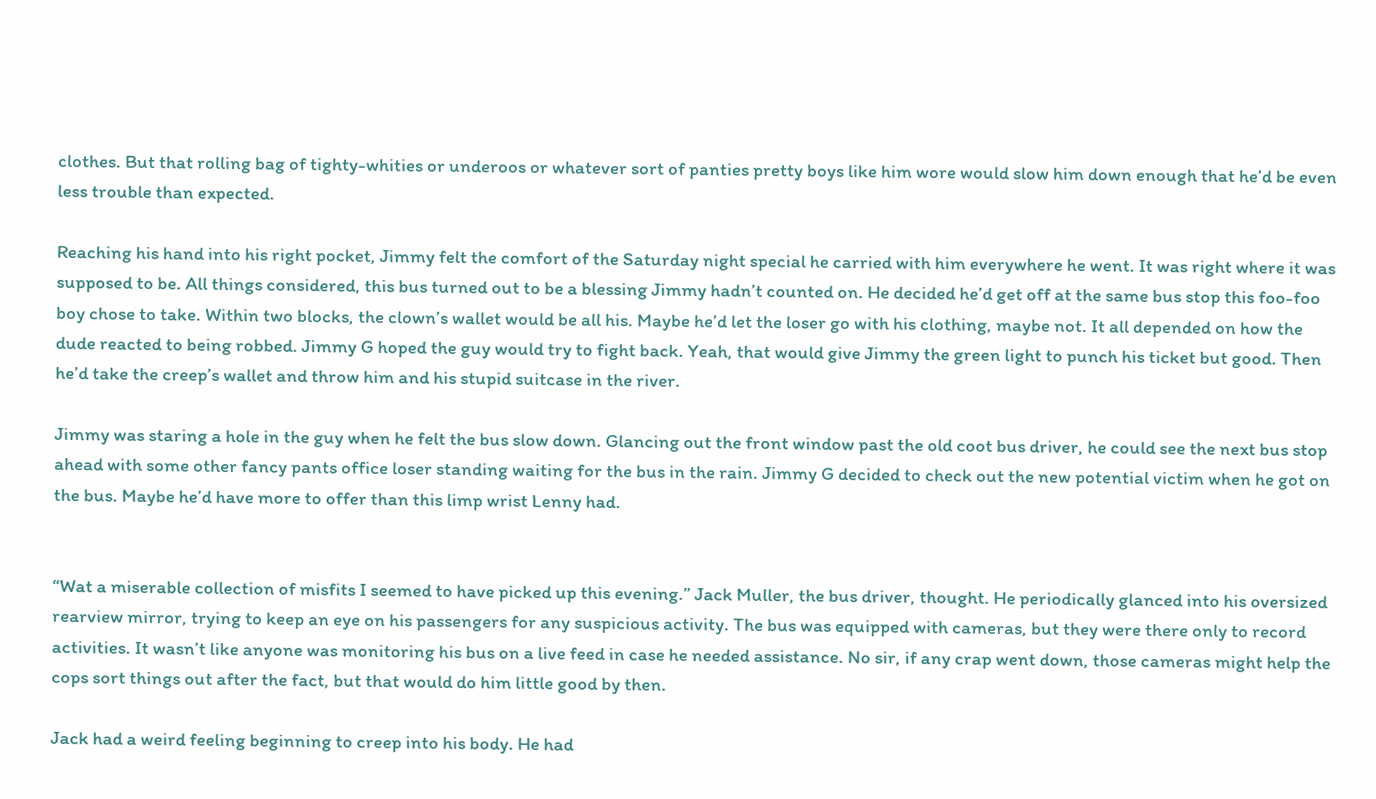clothes. But that rolling bag of tighty-whities or underoos or whatever sort of panties pretty boys like him wore would slow him down enough that he’d be even less trouble than expected.

Reaching his hand into his right pocket, Jimmy felt the comfort of the Saturday night special he carried with him everywhere he went. It was right where it was supposed to be. All things considered, this bus turned out to be a blessing Jimmy hadn’t counted on. He decided he’d get off at the same bus stop this foo-foo boy chose to take. Within two blocks, the clown’s wallet would be all his. Maybe he’d let the loser go with his clothing, maybe not. It all depended on how the dude reacted to being robbed. Jimmy G hoped the guy would try to fight back. Yeah, that would give Jimmy the green light to punch his ticket but good. Then he’d take the creep’s wallet and throw him and his stupid suitcase in the river.

Jimmy was staring a hole in the guy when he felt the bus slow down. Glancing out the front window past the old coot bus driver, he could see the next bus stop ahead with some other fancy pants office loser standing waiting for the bus in the rain. Jimmy G decided to check out the new potential victim when he got on the bus. Maybe he’d have more to offer than this limp wrist Lenny had.


“Wat a miserable collection of misfits I seemed to have picked up this evening.” Jack Muller, the bus driver, thought. He periodically glanced into his oversized rearview mirror, trying to keep an eye on his passengers for any suspicious activity. The bus was equipped with cameras, but they were there only to record activities. It wasn’t like anyone was monitoring his bus on a live feed in case he needed assistance. No sir, if any crap went down, those cameras might help the cops sort things out after the fact, but that would do him little good by then.

Jack had a weird feeling beginning to creep into his body. He had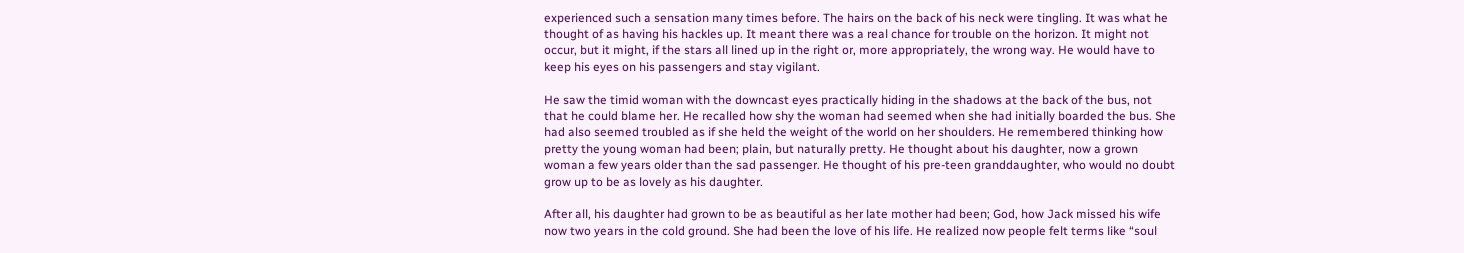experienced such a sensation many times before. The hairs on the back of his neck were tingling. It was what he thought of as having his hackles up. It meant there was a real chance for trouble on the horizon. It might not occur, but it might, if the stars all lined up in the right or, more appropriately, the wrong way. He would have to keep his eyes on his passengers and stay vigilant.

He saw the timid woman with the downcast eyes practically hiding in the shadows at the back of the bus, not that he could blame her. He recalled how shy the woman had seemed when she had initially boarded the bus. She had also seemed troubled as if she held the weight of the world on her shoulders. He remembered thinking how pretty the young woman had been; plain, but naturally pretty. He thought about his daughter, now a grown woman a few years older than the sad passenger. He thought of his pre-teen granddaughter, who would no doubt grow up to be as lovely as his daughter.

After all, his daughter had grown to be as beautiful as her late mother had been; God, how Jack missed his wife now two years in the cold ground. She had been the love of his life. He realized now people felt terms like “soul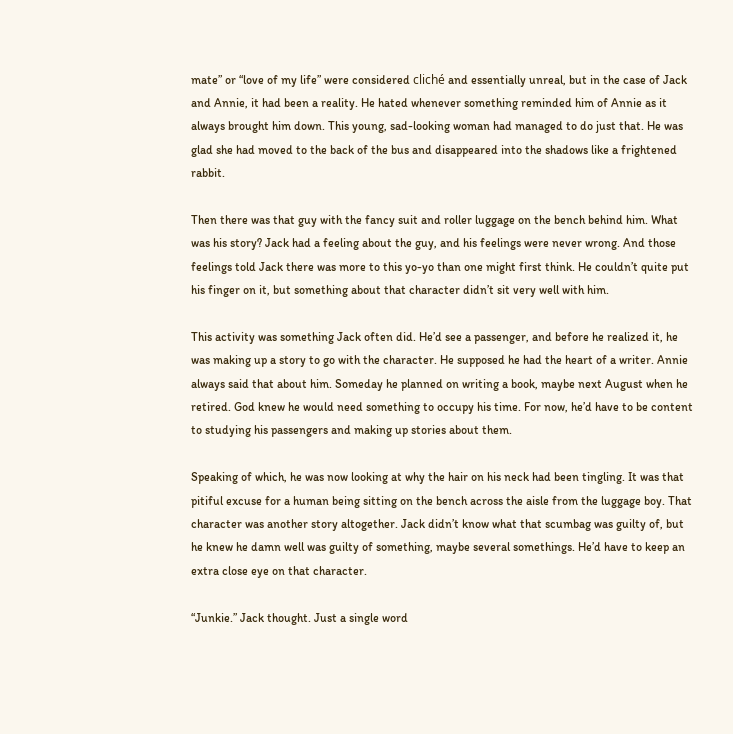mate” or “love of my life” were considered cliché and essentially unreal, but in the case of Jack and Annie, it had been a reality. He hated whenever something reminded him of Annie as it always brought him down. This young, sad-looking woman had managed to do just that. He was glad she had moved to the back of the bus and disappeared into the shadows like a frightened rabbit.

Then there was that guy with the fancy suit and roller luggage on the bench behind him. What was his story? Jack had a feeling about the guy, and his feelings were never wrong. And those feelings told Jack there was more to this yo-yo than one might first think. He couldn’t quite put his finger on it, but something about that character didn’t sit very well with him.

This activity was something Jack often did. He’d see a passenger, and before he realized it, he was making up a story to go with the character. He supposed he had the heart of a writer. Annie always said that about him. Someday he planned on writing a book, maybe next August when he retired. God knew he would need something to occupy his time. For now, he’d have to be content to studying his passengers and making up stories about them.

Speaking of which, he was now looking at why the hair on his neck had been tingling. It was that pitiful excuse for a human being sitting on the bench across the aisle from the luggage boy. That character was another story altogether. Jack didn’t know what that scumbag was guilty of, but he knew he damn well was guilty of something, maybe several somethings. He’d have to keep an extra close eye on that character.

“Junkie.” Jack thought. Just a single word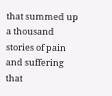that summed up a thousand stories of pain and suffering that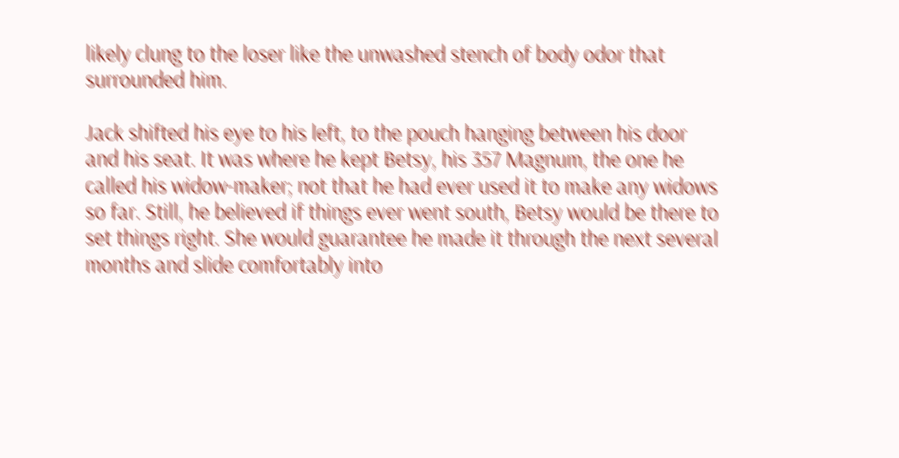likely clung to the loser like the unwashed stench of body odor that surrounded him.

Jack shifted his eye to his left, to the pouch hanging between his door and his seat. It was where he kept Betsy, his 357 Magnum, the one he called his widow-maker; not that he had ever used it to make any widows so far. Still, he believed if things ever went south, Betsy would be there to set things right. She would guarantee he made it through the next several months and slide comfortably into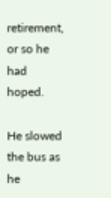retirement, or so he had hoped.

He slowed the bus as he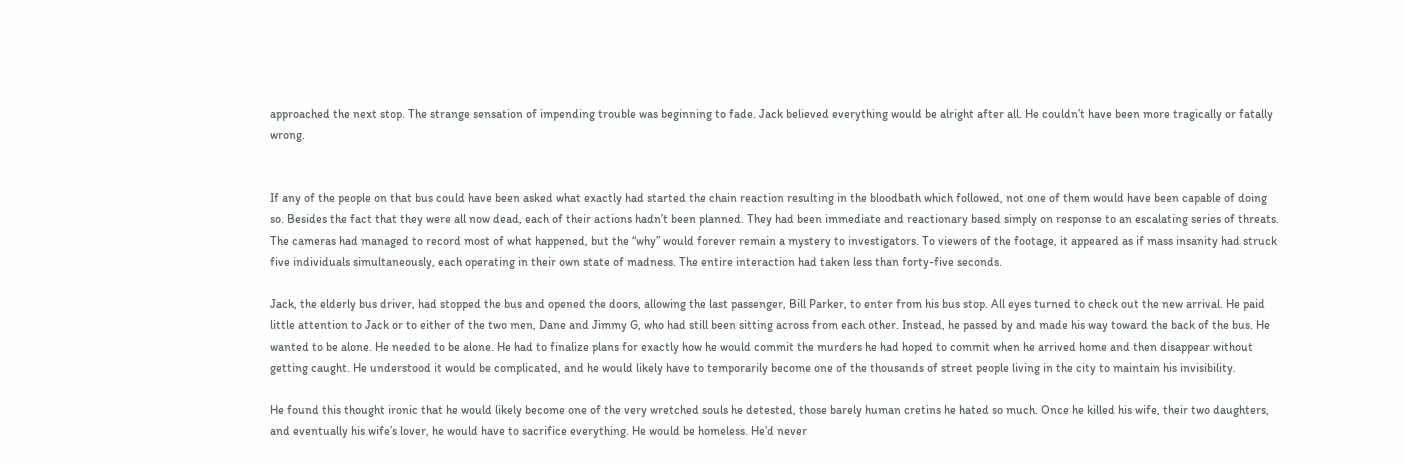approached the next stop. The strange sensation of impending trouble was beginning to fade. Jack believed everything would be alright after all. He couldn’t have been more tragically or fatally wrong.


If any of the people on that bus could have been asked what exactly had started the chain reaction resulting in the bloodbath which followed, not one of them would have been capable of doing so. Besides the fact that they were all now dead, each of their actions hadn’t been planned. They had been immediate and reactionary based simply on response to an escalating series of threats. The cameras had managed to record most of what happened, but the “why” would forever remain a mystery to investigators. To viewers of the footage, it appeared as if mass insanity had struck five individuals simultaneously, each operating in their own state of madness. The entire interaction had taken less than forty-five seconds.

Jack, the elderly bus driver, had stopped the bus and opened the doors, allowing the last passenger, Bill Parker, to enter from his bus stop. All eyes turned to check out the new arrival. He paid little attention to Jack or to either of the two men, Dane and Jimmy G, who had still been sitting across from each other. Instead, he passed by and made his way toward the back of the bus. He wanted to be alone. He needed to be alone. He had to finalize plans for exactly how he would commit the murders he had hoped to commit when he arrived home and then disappear without getting caught. He understood it would be complicated, and he would likely have to temporarily become one of the thousands of street people living in the city to maintain his invisibility.

He found this thought ironic that he would likely become one of the very wretched souls he detested, those barely human cretins he hated so much. Once he killed his wife, their two daughters, and eventually his wife’s lover, he would have to sacrifice everything. He would be homeless. He’d never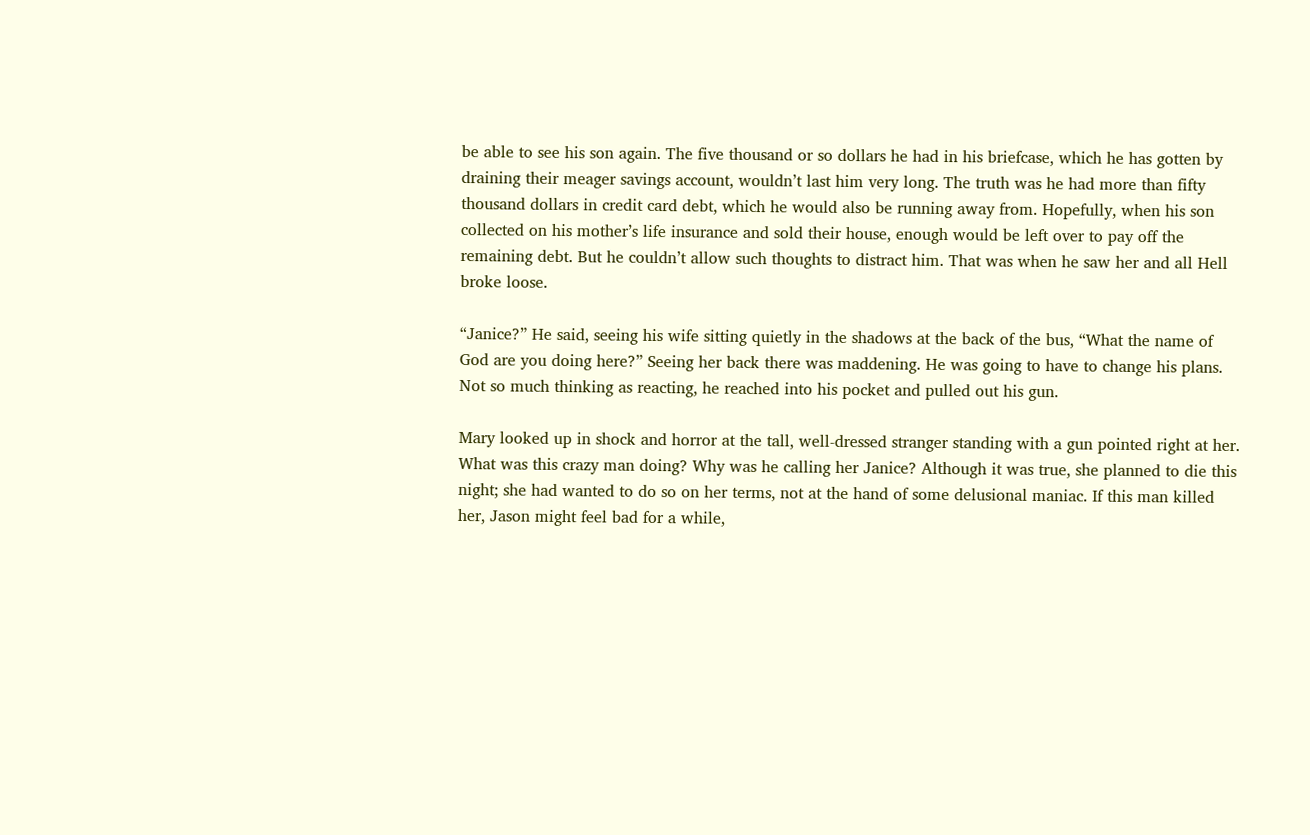be able to see his son again. The five thousand or so dollars he had in his briefcase, which he has gotten by draining their meager savings account, wouldn’t last him very long. The truth was he had more than fifty thousand dollars in credit card debt, which he would also be running away from. Hopefully, when his son collected on his mother’s life insurance and sold their house, enough would be left over to pay off the remaining debt. But he couldn’t allow such thoughts to distract him. That was when he saw her and all Hell broke loose.

“Janice?” He said, seeing his wife sitting quietly in the shadows at the back of the bus, “What the name of God are you doing here?” Seeing her back there was maddening. He was going to have to change his plans. Not so much thinking as reacting, he reached into his pocket and pulled out his gun.

Mary looked up in shock and horror at the tall, well-dressed stranger standing with a gun pointed right at her.  What was this crazy man doing? Why was he calling her Janice? Although it was true, she planned to die this night; she had wanted to do so on her terms, not at the hand of some delusional maniac. If this man killed her, Jason might feel bad for a while,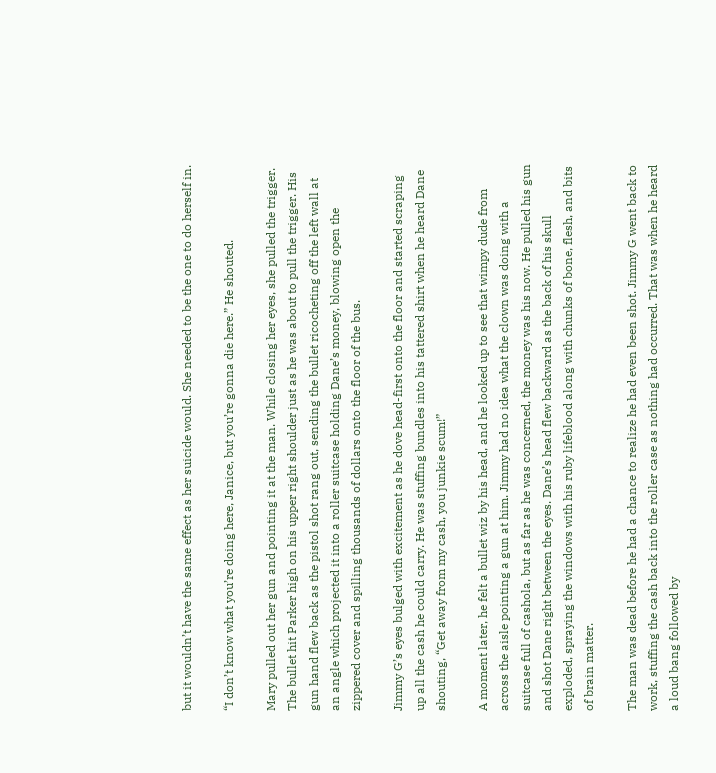but it wouldn’t have the same effect as her suicide would. She needed to be the one to do herself in.

“I don’t know what you’re doing here, Janice, but you’re gonna die here.” He shouted.

Mary pulled out her gun and pointing it at the man. While closing her eyes, she pulled the trigger. The bullet hit Parker high on his upper right shoulder just as he was about to pull the trigger. His gun hand flew back as the pistol shot rang out, sending the bullet ricocheting off the left wall at an angle which projected it into a roller suitcase holding Dane’s money, blowing open the zippered cover and spilling thousands of dollars onto the floor of the bus.

Jimmy G’s eyes bulged with excitement as he dove head-first onto the floor and started scraping up all the cash he could carry. He was stuffing bundles into his tattered shirt when he heard Dane shouting, “Get away from my cash, you junkie scum!”

A moment later, he felt a bullet wiz by his head, and he looked up to see that wimpy dude from across the aisle pointing a gun at him. Jimmy had no idea what the clown was doing with a suitcase full of cashola, but as far as he was concerned, the money was his now. He pulled his gun and shot Dane right between the eyes. Dane’s head flew backward as the back of his skull exploded, spraying the windows with his ruby lifeblood along with chunks of bone, flesh, and bits of brain matter.

The man was dead before he had a chance to realize he had even been shot. Jimmy G went back to work, stuffing the cash back into the roller case as nothing had occurred. That was when he heard a loud bang followed by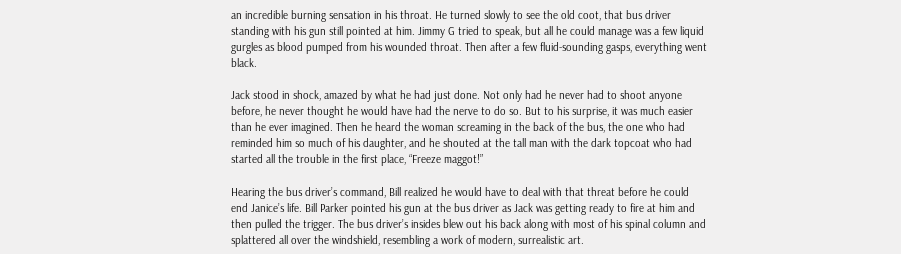an incredible burning sensation in his throat. He turned slowly to see the old coot, that bus driver standing with his gun still pointed at him. Jimmy G tried to speak, but all he could manage was a few liquid gurgles as blood pumped from his wounded throat. Then after a few fluid-sounding gasps, everything went black.

Jack stood in shock, amazed by what he had just done. Not only had he never had to shoot anyone before, he never thought he would have had the nerve to do so. But to his surprise, it was much easier than he ever imagined. Then he heard the woman screaming in the back of the bus, the one who had reminded him so much of his daughter, and he shouted at the tall man with the dark topcoat who had started all the trouble in the first place, “Freeze maggot!”

Hearing the bus driver’s command, Bill realized he would have to deal with that threat before he could end Janice’s life. Bill Parker pointed his gun at the bus driver as Jack was getting ready to fire at him and then pulled the trigger. The bus driver’s insides blew out his back along with most of his spinal column and splattered all over the windshield, resembling a work of modern, surrealistic art.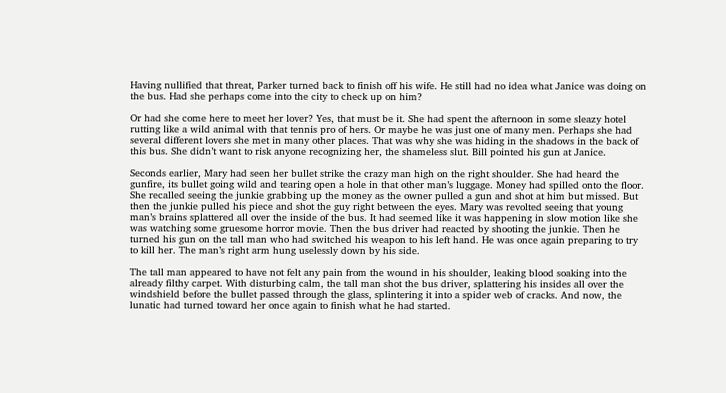Having nullified that threat, Parker turned back to finish off his wife. He still had no idea what Janice was doing on the bus. Had she perhaps come into the city to check up on him?

Or had she come here to meet her lover? Yes, that must be it. She had spent the afternoon in some sleazy hotel rutting like a wild animal with that tennis pro of hers. Or maybe he was just one of many men. Perhaps she had several different lovers she met in many other places. That was why she was hiding in the shadows in the back of this bus. She didn’t want to risk anyone recognizing her, the shameless slut. Bill pointed his gun at Janice.

Seconds earlier, Mary had seen her bullet strike the crazy man high on the right shoulder. She had heard the gunfire, its bullet going wild and tearing open a hole in that other man’s luggage. Money had spilled onto the floor. She recalled seeing the junkie grabbing up the money as the owner pulled a gun and shot at him but missed. But then the junkie pulled his piece and shot the guy right between the eyes. Mary was revolted seeing that young man’s brains splattered all over the inside of the bus. It had seemed like it was happening in slow motion like she was watching some gruesome horror movie. Then the bus driver had reacted by shooting the junkie. Then he turned his gun on the tall man who had switched his weapon to his left hand. He was once again preparing to try to kill her. The man’s right arm hung uselessly down by his side.

The tall man appeared to have not felt any pain from the wound in his shoulder, leaking blood soaking into the already filthy carpet. With disturbing calm, the tall man shot the bus driver, splattering his insides all over the windshield before the bullet passed through the glass, splintering it into a spider web of cracks. And now, the lunatic had turned toward her once again to finish what he had started.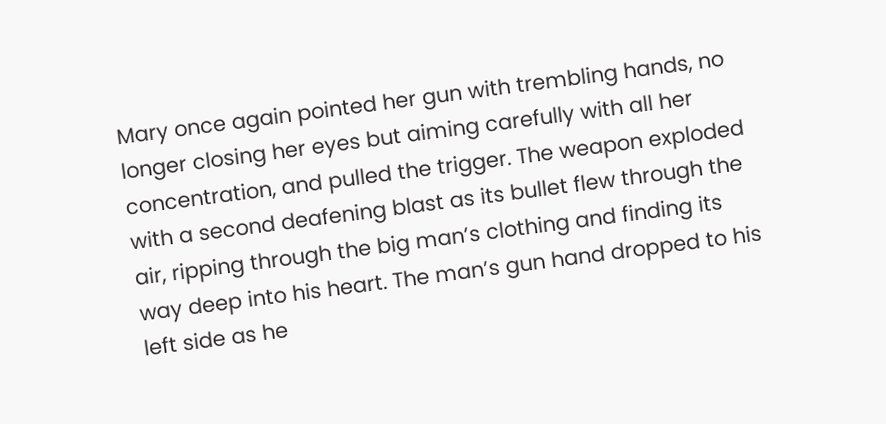Mary once again pointed her gun with trembling hands, no longer closing her eyes but aiming carefully with all her concentration, and pulled the trigger. The weapon exploded with a second deafening blast as its bullet flew through the air, ripping through the big man’s clothing and finding its way deep into his heart. The man’s gun hand dropped to his left side as he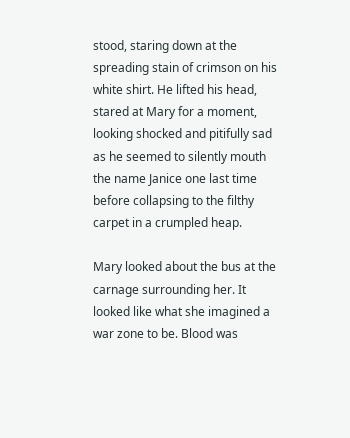stood, staring down at the spreading stain of crimson on his white shirt. He lifted his head, stared at Mary for a moment, looking shocked and pitifully sad as he seemed to silently mouth the name Janice one last time before collapsing to the filthy carpet in a crumpled heap.

Mary looked about the bus at the carnage surrounding her. It looked like what she imagined a war zone to be. Blood was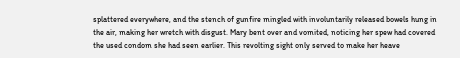splattered everywhere, and the stench of gunfire mingled with involuntarily released bowels hung in the air, making her wretch with disgust. Mary bent over and vomited, noticing her spew had covered the used condom she had seen earlier. This revolting sight only served to make her heave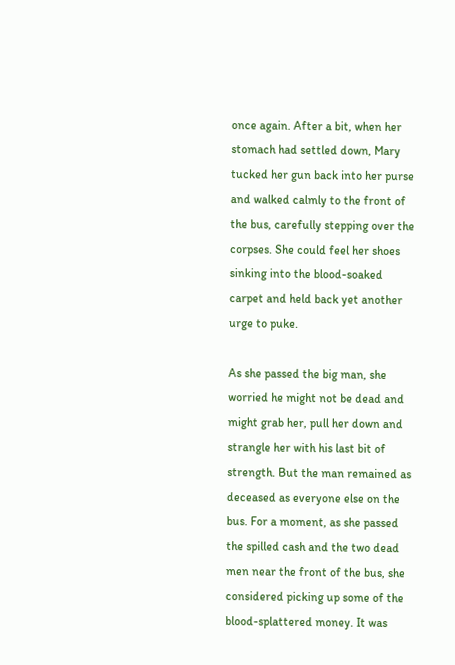once again. After a bit, when her stomach had settled down, Mary tucked her gun back into her purse and walked calmly to the front of the bus, carefully stepping over the corpses. She could feel her shoes sinking into the blood-soaked carpet and held back yet another urge to puke.

As she passed the big man, she worried he might not be dead and might grab her, pull her down and strangle her with his last bit of strength. But the man remained as deceased as everyone else on the bus. For a moment, as she passed the spilled cash and the two dead men near the front of the bus, she considered picking up some of the blood-splattered money. It was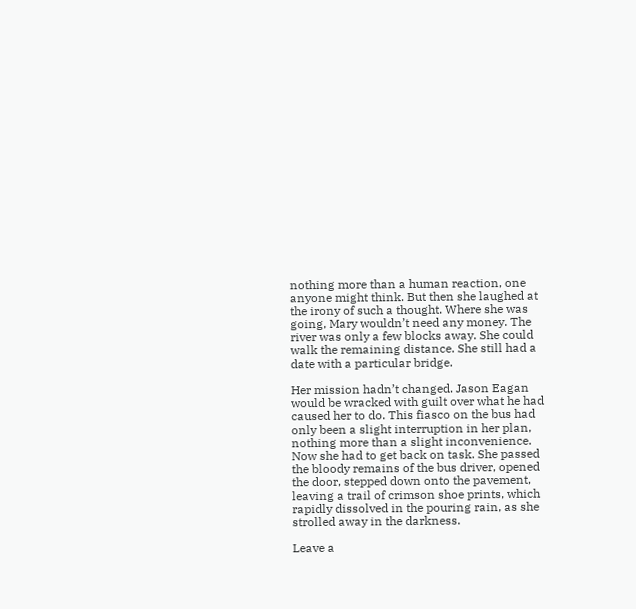nothing more than a human reaction, one anyone might think. But then she laughed at the irony of such a thought. Where she was going, Mary wouldn’t need any money. The river was only a few blocks away. She could walk the remaining distance. She still had a date with a particular bridge.

Her mission hadn’t changed. Jason Eagan would be wracked with guilt over what he had caused her to do. This fiasco on the bus had only been a slight interruption in her plan, nothing more than a slight inconvenience. Now she had to get back on task. She passed the bloody remains of the bus driver, opened the door, stepped down onto the pavement, leaving a trail of crimson shoe prints, which rapidly dissolved in the pouring rain, as she strolled away in the darkness.

Leave a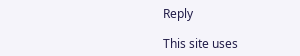Reply

This site uses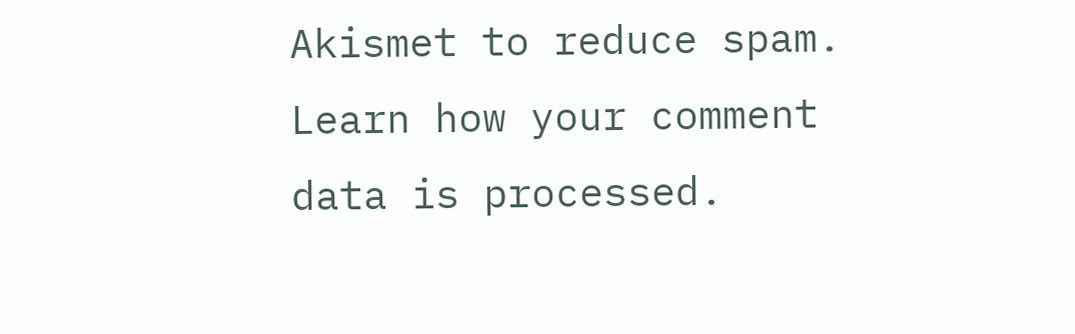Akismet to reduce spam. Learn how your comment data is processed.